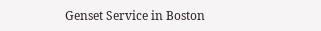Genset Service in Boston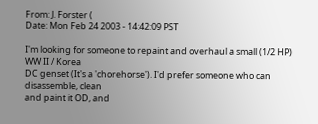From: J. Forster (
Date: Mon Feb 24 2003 - 14:42:09 PST

I'm looking for someone to repaint and overhaul a small (1/2 HP) WW II / Korea
DC genset (It's a 'chorehorse'). I'd prefer someone who can disassemble, clean
and paint it OD, and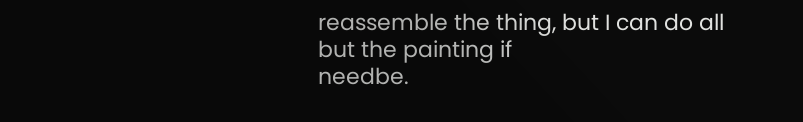reassemble the thing, but I can do all but the painting if
needbe.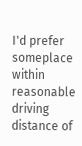I'd prefer someplace within reasonable driving distance of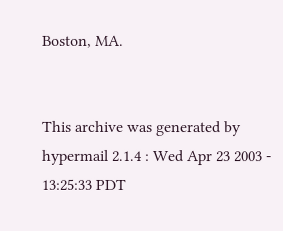Boston, MA.


This archive was generated by hypermail 2.1.4 : Wed Apr 23 2003 - 13:25:33 PDT